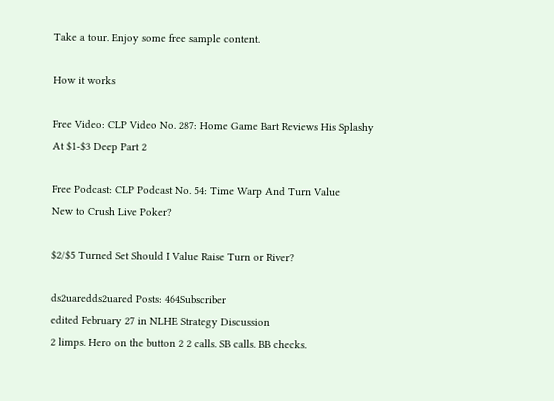Take a tour. Enjoy some free sample content.

How it works

Free Video: CLP Video No. 287: Home Game Bart Reviews His Splashy At $1-$3 Deep Part 2

Free Podcast: CLP Podcast No. 54: Time Warp And Turn Value
New to Crush Live Poker?

$2/$5 Turned Set Should I Value Raise Turn or River?

ds2uaredds2uared Posts: 464Subscriber
edited February 27 in NLHE Strategy Discussion
2 limps. Hero on the button 2 2 calls. SB calls. BB checks.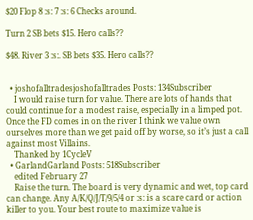$20 Flop 8 :s: 7 :s: 6 Checks around.

Turn 2 SB bets $15. Hero calls??

$48. River 3 :s:. SB bets $35. Hero calls??


  • joshofalltradesjoshofalltrades Posts: 134Subscriber
    I would raise turn for value. There are lots of hands that could continue for a modest raise, especially in a limped pot. Once the FD comes in on the river I think we value own ourselves more than we get paid off by worse, so it’s just a call against most Villains.
    Thanked by 1CycleV
  • GarlandGarland Posts: 518Subscriber
    edited February 27
    Raise the turn. The board is very dynamic and wet, top card can change. Any A/K/Q/J/T/9/5/4 or :s: is a scare card or action killer to you. Your best route to maximize value is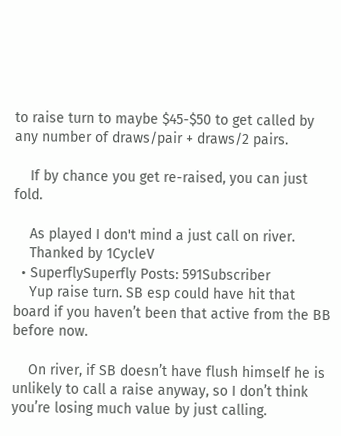to raise turn to maybe $45-$50 to get called by any number of draws/pair + draws/2 pairs.

    If by chance you get re-raised, you can just fold.

    As played I don't mind a just call on river.
    Thanked by 1CycleV
  • SuperflySuperfly Posts: 591Subscriber
    Yup raise turn. SB esp could have hit that board if you haven’t been that active from the BB before now.

    On river, if SB doesn’t have flush himself he is unlikely to call a raise anyway, so I don’t think you’re losing much value by just calling.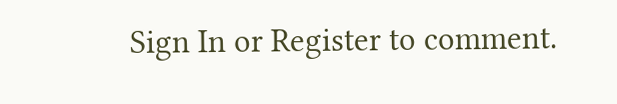Sign In or Register to comment.